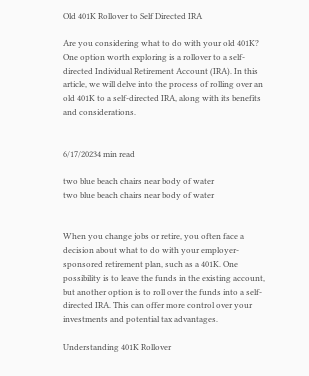Old 401K Rollover to Self Directed IRA

Are you considering what to do with your old 401K? One option worth exploring is a rollover to a self-directed Individual Retirement Account (IRA). In this article, we will delve into the process of rolling over an old 401K to a self-directed IRA, along with its benefits and considerations.


6/17/20234 min read

two blue beach chairs near body of water
two blue beach chairs near body of water


When you change jobs or retire, you often face a decision about what to do with your employer-sponsored retirement plan, such as a 401K. One possibility is to leave the funds in the existing account, but another option is to roll over the funds into a self-directed IRA. This can offer more control over your investments and potential tax advantages.

Understanding 401K Rollover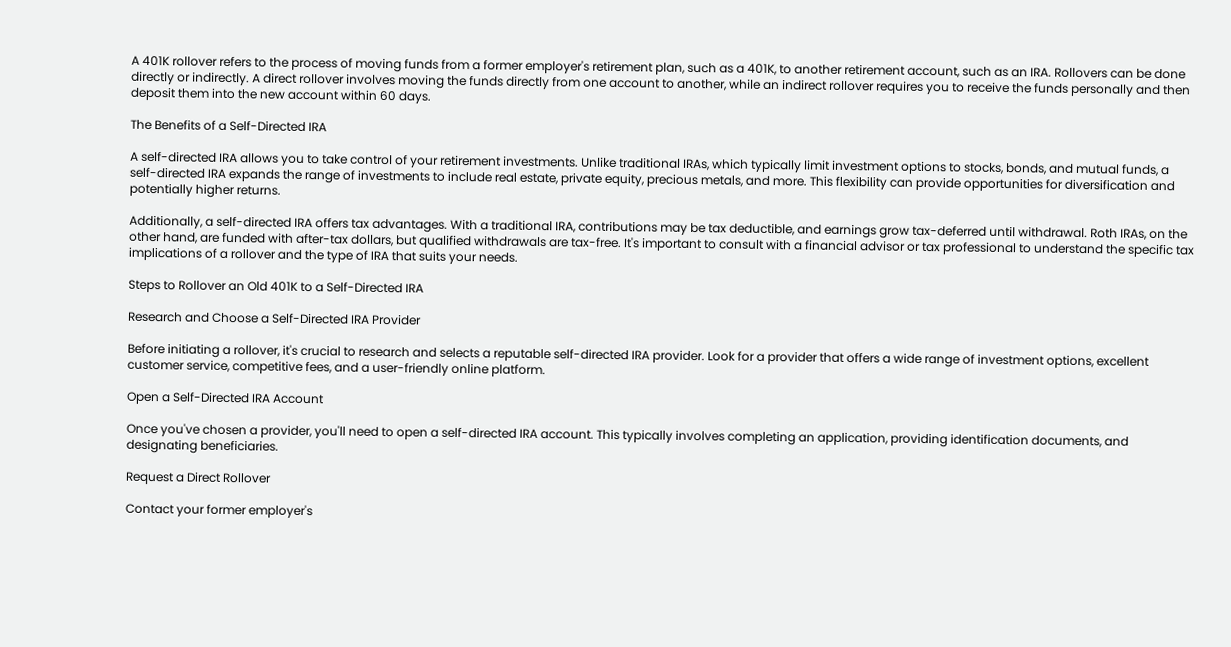A 401K rollover refers to the process of moving funds from a former employer's retirement plan, such as a 401K, to another retirement account, such as an IRA. Rollovers can be done directly or indirectly. A direct rollover involves moving the funds directly from one account to another, while an indirect rollover requires you to receive the funds personally and then deposit them into the new account within 60 days.

The Benefits of a Self-Directed IRA

A self-directed IRA allows you to take control of your retirement investments. Unlike traditional IRAs, which typically limit investment options to stocks, bonds, and mutual funds, a self-directed IRA expands the range of investments to include real estate, private equity, precious metals, and more. This flexibility can provide opportunities for diversification and potentially higher returns.

Additionally, a self-directed IRA offers tax advantages. With a traditional IRA, contributions may be tax deductible, and earnings grow tax-deferred until withdrawal. Roth IRAs, on the other hand, are funded with after-tax dollars, but qualified withdrawals are tax-free. It's important to consult with a financial advisor or tax professional to understand the specific tax implications of a rollover and the type of IRA that suits your needs.

Steps to Rollover an Old 401K to a Self-Directed IRA

Research and Choose a Self-Directed IRA Provider

Before initiating a rollover, it's crucial to research and selects a reputable self-directed IRA provider. Look for a provider that offers a wide range of investment options, excellent customer service, competitive fees, and a user-friendly online platform.

Open a Self-Directed IRA Account

Once you've chosen a provider, you'll need to open a self-directed IRA account. This typically involves completing an application, providing identification documents, and designating beneficiaries.

Request a Direct Rollover

Contact your former employer's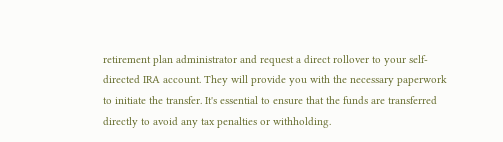retirement plan administrator and request a direct rollover to your self-directed IRA account. They will provide you with the necessary paperwork to initiate the transfer. It's essential to ensure that the funds are transferred directly to avoid any tax penalties or withholding.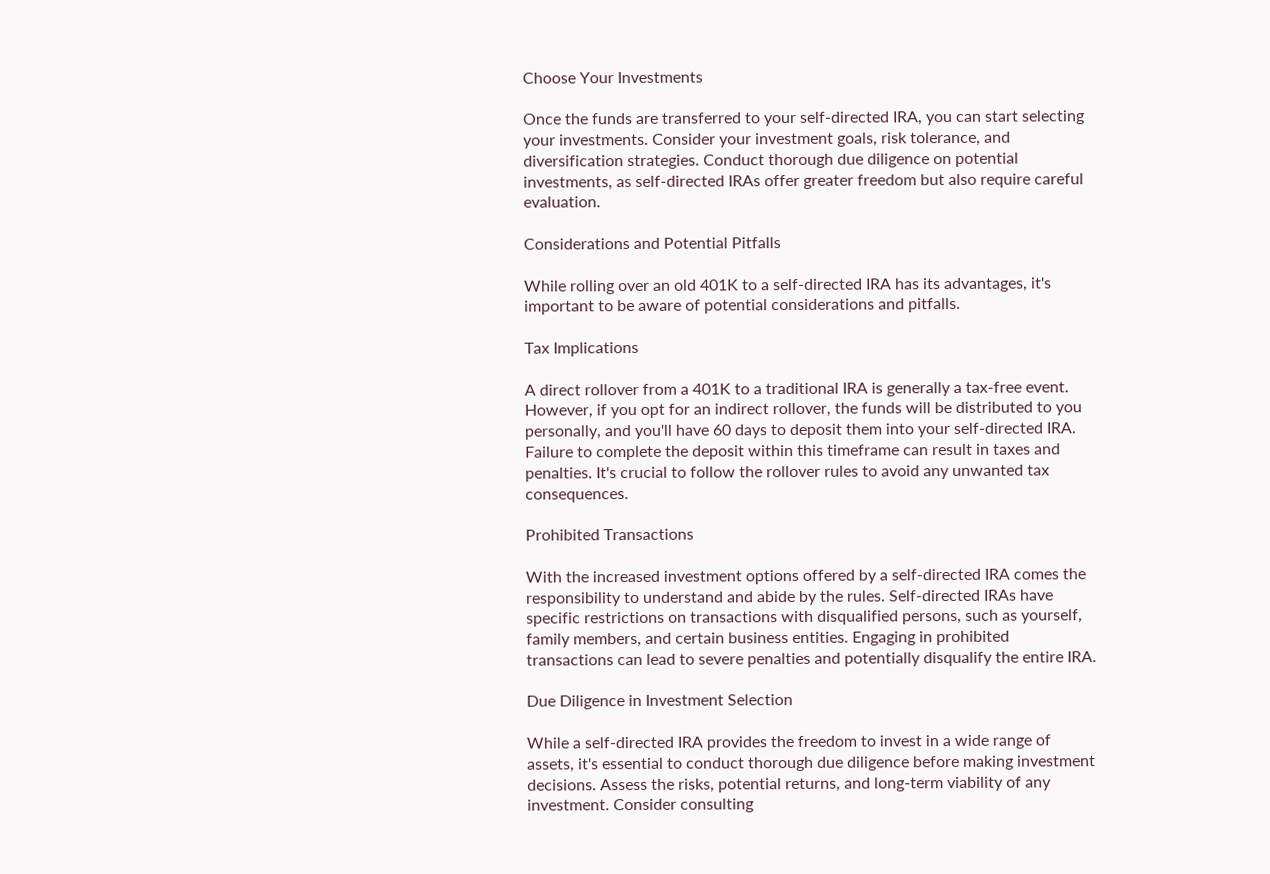Choose Your Investments

Once the funds are transferred to your self-directed IRA, you can start selecting your investments. Consider your investment goals, risk tolerance, and diversification strategies. Conduct thorough due diligence on potential investments, as self-directed IRAs offer greater freedom but also require careful evaluation.

Considerations and Potential Pitfalls

While rolling over an old 401K to a self-directed IRA has its advantages, it's important to be aware of potential considerations and pitfalls.

Tax Implications

A direct rollover from a 401K to a traditional IRA is generally a tax-free event. However, if you opt for an indirect rollover, the funds will be distributed to you personally, and you'll have 60 days to deposit them into your self-directed IRA. Failure to complete the deposit within this timeframe can result in taxes and penalties. It's crucial to follow the rollover rules to avoid any unwanted tax consequences.

Prohibited Transactions

With the increased investment options offered by a self-directed IRA comes the responsibility to understand and abide by the rules. Self-directed IRAs have specific restrictions on transactions with disqualified persons, such as yourself, family members, and certain business entities. Engaging in prohibited transactions can lead to severe penalties and potentially disqualify the entire IRA.

Due Diligence in Investment Selection

While a self-directed IRA provides the freedom to invest in a wide range of assets, it's essential to conduct thorough due diligence before making investment decisions. Assess the risks, potential returns, and long-term viability of any investment. Consider consulting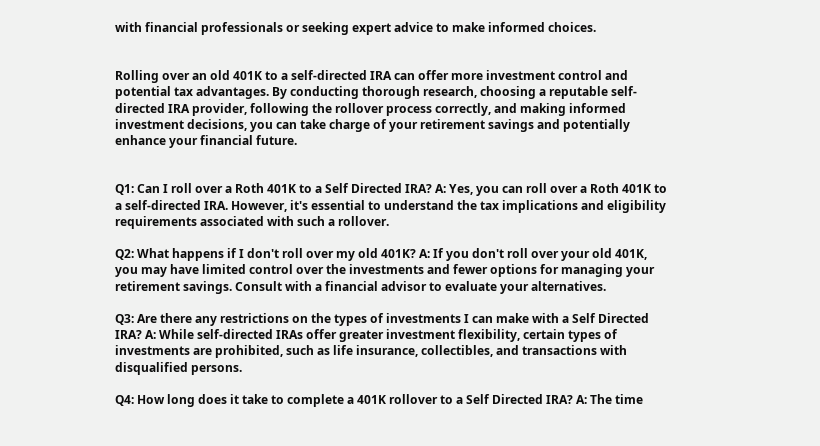with financial professionals or seeking expert advice to make informed choices.


Rolling over an old 401K to a self-directed IRA can offer more investment control and potential tax advantages. By conducting thorough research, choosing a reputable self-directed IRA provider, following the rollover process correctly, and making informed investment decisions, you can take charge of your retirement savings and potentially enhance your financial future.


Q1: Can I roll over a Roth 401K to a Self Directed IRA? A: Yes, you can roll over a Roth 401K to a self-directed IRA. However, it's essential to understand the tax implications and eligibility requirements associated with such a rollover.

Q2: What happens if I don't roll over my old 401K? A: If you don't roll over your old 401K, you may have limited control over the investments and fewer options for managing your retirement savings. Consult with a financial advisor to evaluate your alternatives.

Q3: Are there any restrictions on the types of investments I can make with a Self Directed IRA? A: While self-directed IRAs offer greater investment flexibility, certain types of investments are prohibited, such as life insurance, collectibles, and transactions with disqualified persons.

Q4: How long does it take to complete a 401K rollover to a Self Directed IRA? A: The time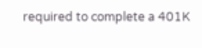required to complete a 401K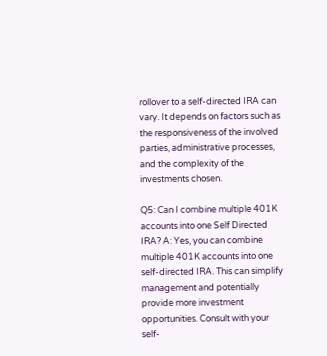rollover to a self-directed IRA can vary. It depends on factors such as the responsiveness of the involved parties, administrative processes, and the complexity of the investments chosen.

Q5: Can I combine multiple 401K accounts into one Self Directed IRA? A: Yes, you can combine multiple 401K accounts into one self-directed IRA. This can simplify management and potentially provide more investment opportunities. Consult with your self-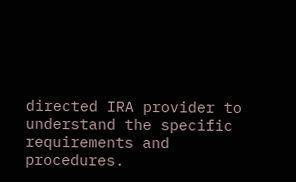directed IRA provider to understand the specific requirements and procedures.